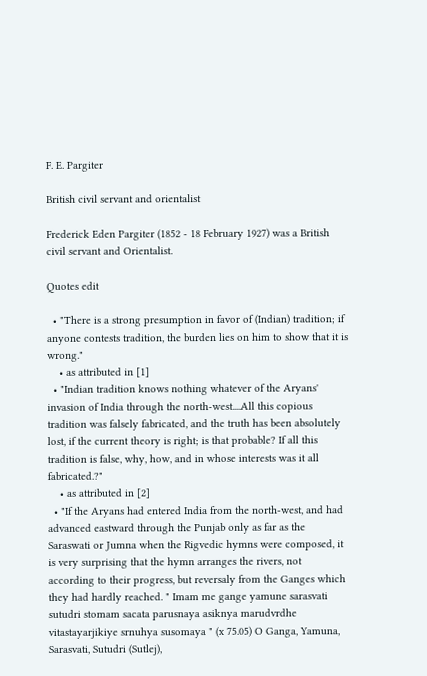F. E. Pargiter

British civil servant and orientalist

Frederick Eden Pargiter (1852 - 18 February 1927) was a British civil servant and Orientalist.

Quotes edit

  • "There is a strong presumption in favor of (Indian) tradition; if anyone contests tradition, the burden lies on him to show that it is wrong."
    • as attributed in [1]
  • "Indian tradition knows nothing whatever of the Aryans' invasion of India through the north-west....All this copious tradition was falsely fabricated, and the truth has been absolutely lost, if the current theory is right; is that probable? If all this tradition is false, why, how, and in whose interests was it all fabricated.?"
    • as attributed in [2]
  • "If the Aryans had entered India from the north-west, and had advanced eastward through the Punjab only as far as the Saraswati or Jumna when the Rigvedic hymns were composed, it is very surprising that the hymn arranges the rivers, not according to their progress, but reversaly from the Ganges which they had hardly reached. " Imam me gange yamune sarasvati sutudri stomam sacata parusnaya asiknya marudvrdhe vitastayarjikiye srnuhya susomaya " (x 75.05) O Ganga, Yamuna, Sarasvati, Sutudri (Sutlej),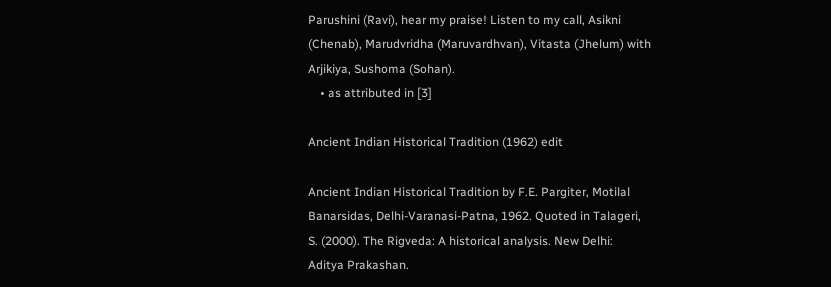Parushini (Ravi), hear my praise! Listen to my call, Asikni (Chenab), Marudvridha (Maruvardhvan), Vitasta (Jhelum) with Arjikiya, Sushoma (Sohan).
    • as attributed in [3]

Ancient Indian Historical Tradition (1962) edit

Ancient Indian Historical Tradition by F.E. Pargiter, Motilal Banarsidas, Delhi-Varanasi-Patna, 1962. Quoted in Talageri, S. (2000). The Rigveda: A historical analysis. New Delhi: Aditya Prakashan.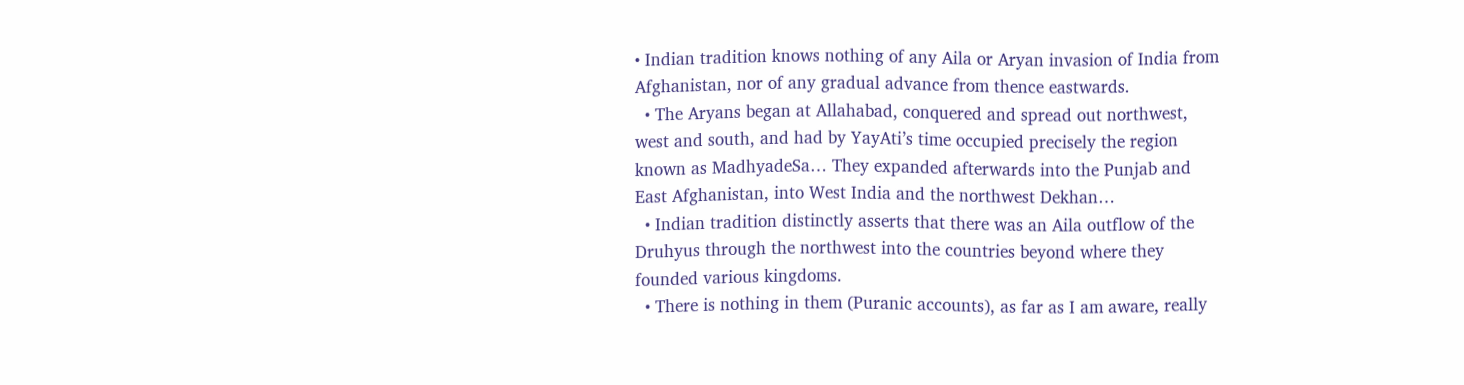• Indian tradition knows nothing of any Aila or Aryan invasion of India from Afghanistan, nor of any gradual advance from thence eastwards.
  • The Aryans began at Allahabad, conquered and spread out northwest, west and south, and had by YayAti’s time occupied precisely the region known as MadhyadeSa… They expanded afterwards into the Punjab and East Afghanistan, into West India and the northwest Dekhan…
  • Indian tradition distinctly asserts that there was an Aila outflow of the Druhyus through the northwest into the countries beyond where they founded various kingdoms.
  • There is nothing in them (Puranic accounts), as far as I am aware, really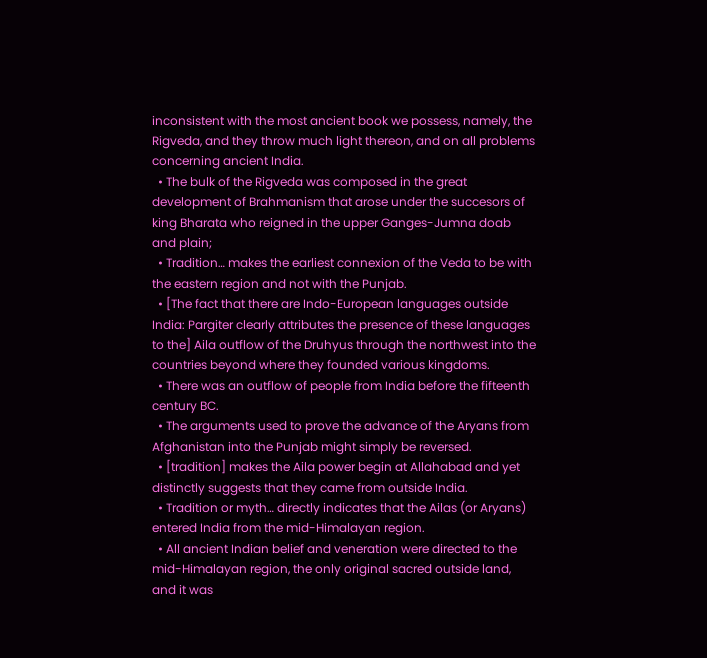inconsistent with the most ancient book we possess, namely, the Rigveda, and they throw much light thereon, and on all problems concerning ancient India.
  • The bulk of the Rigveda was composed in the great development of Brahmanism that arose under the succesors of king Bharata who reigned in the upper Ganges-Jumna doab and plain;
  • Tradition… makes the earliest connexion of the Veda to be with the eastern region and not with the Punjab.
  • [The fact that there are Indo-European languages outside India: Pargiter clearly attributes the presence of these languages to the] Aila outflow of the Druhyus through the northwest into the countries beyond where they founded various kingdoms.
  • There was an outflow of people from India before the fifteenth century BC.
  • The arguments used to prove the advance of the Aryans from Afghanistan into the Punjab might simply be reversed.
  • [tradition] makes the Aila power begin at Allahabad and yet distinctly suggests that they came from outside India.
  • Tradition or myth… directly indicates that the Ailas (or Aryans) entered India from the mid-Himalayan region.
  • All ancient Indian belief and veneration were directed to the mid-Himalayan region, the only original sacred outside land, and it was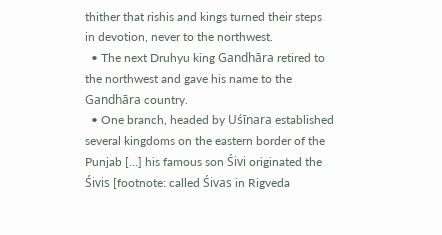thither that rishis and kings turned their steps in devotion, never to the northwest.
  • The next Druhyu king Gandhāra retired to the northwest and gave his name to the Gandhāra country.
  • One branch, headed by Uśīnara established several kingdoms on the eastern border of the Punjab [...] his famous son Śivi originated the Śivis [footnote: called Śivas in Rigveda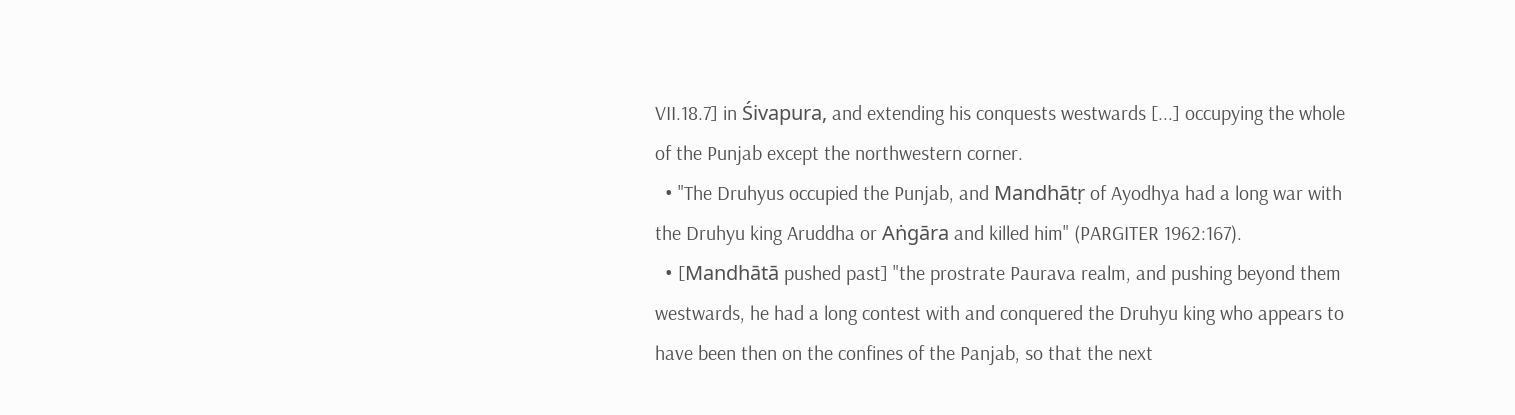VII.18.7] in Śivapura, and extending his conquests westwards [...] occupying the whole of the Punjab except the northwestern corner.
  • "The Druhyus occupied the Punjab, and Mandhātṛ of Ayodhya had a long war with the Druhyu king Aruddha or Aṅgāra and killed him" (PARGITER 1962:167).
  • [Mandhātā pushed past] "the prostrate Paurava realm, and pushing beyond them westwards, he had a long contest with and conquered the Druhyu king who appears to have been then on the confines of the Panjab, so that the next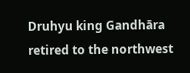Druhyu king Gandhāra retired to the northwest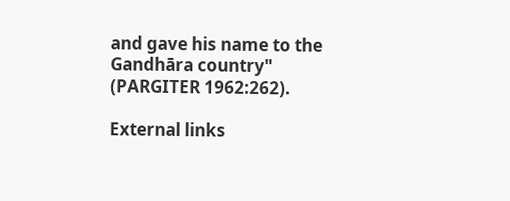and gave his name to the Gandhāra country" (PARGITER 1962:262).

External links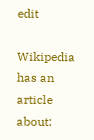edit

Wikipedia has an article about: